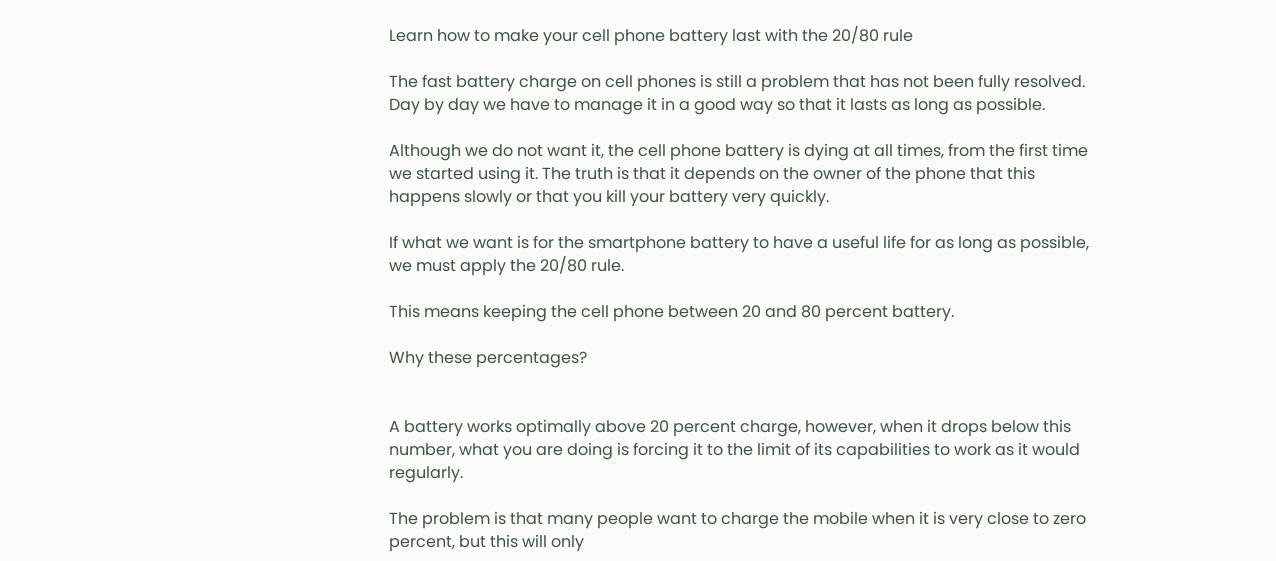Learn how to make your cell phone battery last with the 20/80 rule

The fast battery charge on cell phones is still a problem that has not been fully resolved. Day by day we have to manage it in a good way so that it lasts as long as possible.

Although we do not want it, the cell phone battery is dying at all times, from the first time we started using it. The truth is that it depends on the owner of the phone that this happens slowly or that you kill your battery very quickly.

If what we want is for the smartphone battery to have a useful life for as long as possible, we must apply the 20/80 rule.

This means keeping the cell phone between 20 and 80 percent battery.

Why these percentages?


A battery works optimally above 20 percent charge, however, when it drops below this number, what you are doing is forcing it to the limit of its capabilities to work as it would regularly.

The problem is that many people want to charge the mobile when it is very close to zero percent, but this will only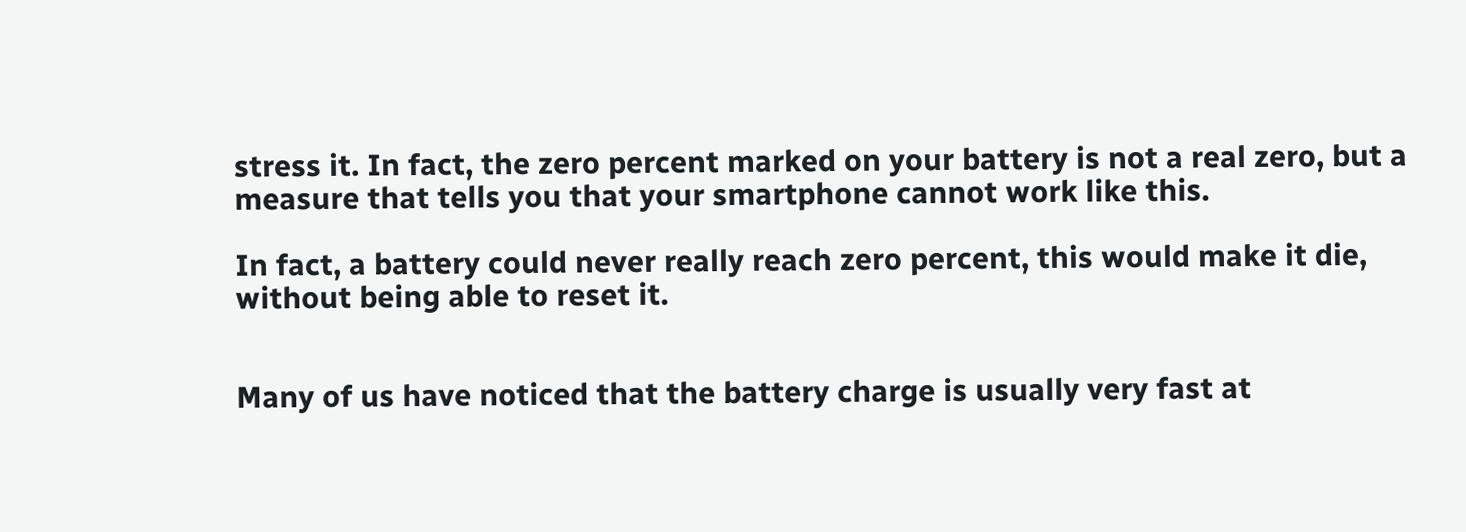stress it. In fact, the zero percent marked on your battery is not a real zero, but a measure that tells you that your smartphone cannot work like this.

In fact, a battery could never really reach zero percent, this would make it die, without being able to reset it.


Many of us have noticed that the battery charge is usually very fast at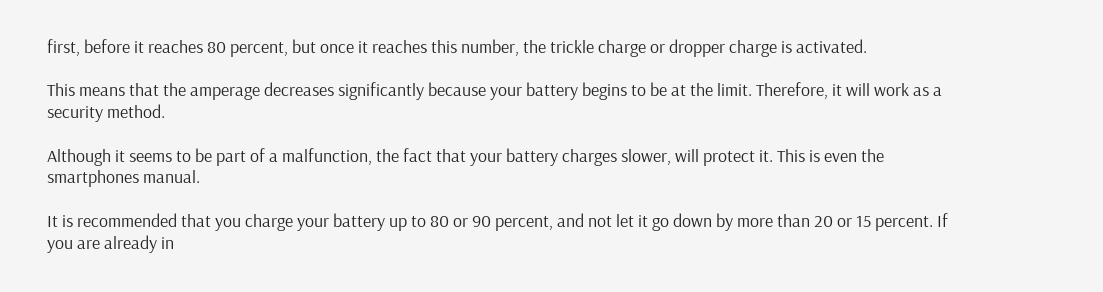first, before it reaches 80 percent, but once it reaches this number, the trickle charge or dropper charge is activated.

This means that the amperage decreases significantly because your battery begins to be at the limit. Therefore, it will work as a security method.

Although it seems to be part of a malfunction, the fact that your battery charges slower, will protect it. This is even the smartphones manual.

It is recommended that you charge your battery up to 80 or 90 percent, and not let it go down by more than 20 or 15 percent. If you are already in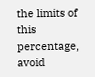the limits of this percentage, avoid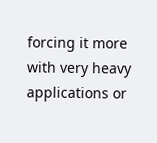forcing it more with very heavy applications or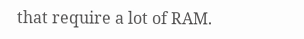that require a lot of RAM.